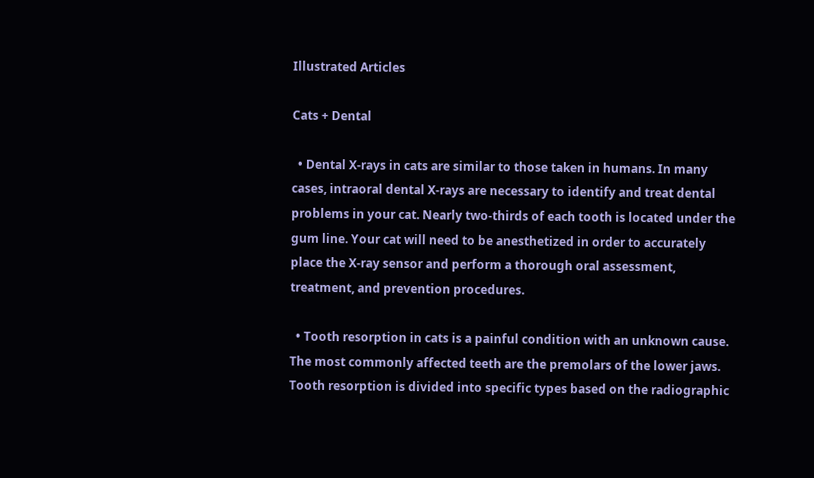Illustrated Articles

Cats + Dental

  • Dental X-rays in cats are similar to those taken in humans. In many cases, intraoral dental X-rays are necessary to identify and treat dental problems in your cat. Nearly two-thirds of each tooth is located under the gum line. Your cat will need to be anesthetized in order to accurately place the X-ray sensor and perform a thorough oral assessment, treatment, and prevention procedures.

  • Tooth resorption in cats is a painful condition with an unknown cause. The most commonly affected teeth are the premolars of the lower jaws. Tooth resorption is divided into specific types based on the radiographic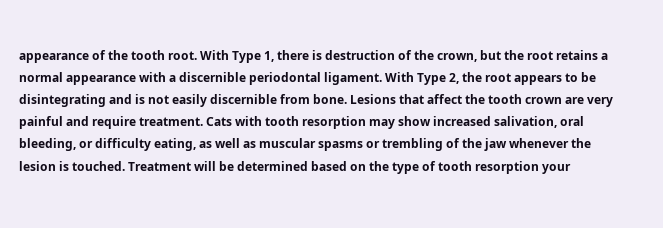appearance of the tooth root. With Type 1, there is destruction of the crown, but the root retains a normal appearance with a discernible periodontal ligament. With Type 2, the root appears to be disintegrating and is not easily discernible from bone. Lesions that affect the tooth crown are very painful and require treatment. Cats with tooth resorption may show increased salivation, oral bleeding, or difficulty eating, as well as muscular spasms or trembling of the jaw whenever the lesion is touched. Treatment will be determined based on the type of tooth resorption your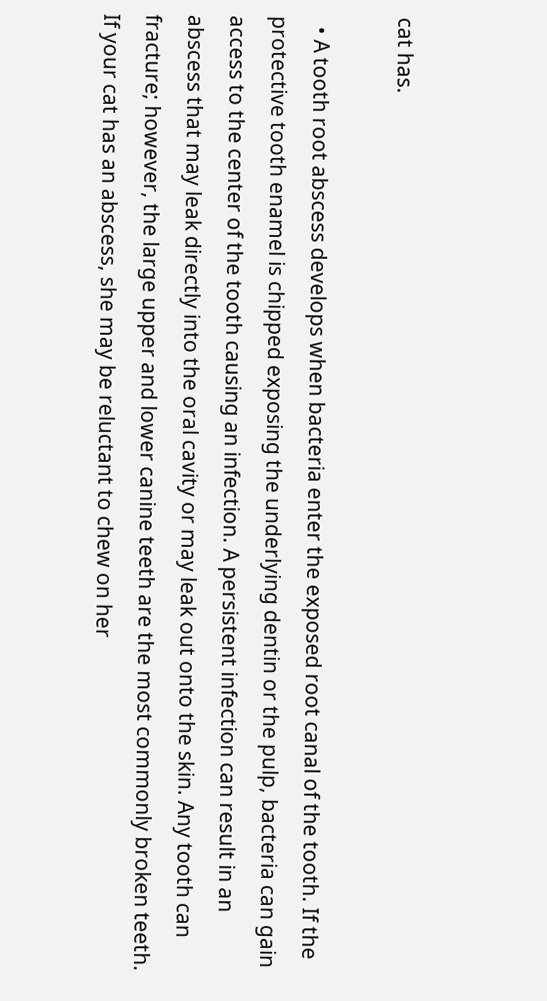cat has.

  • A tooth root abscess develops when bacteria enter the exposed root canal of the tooth. If the protective tooth enamel is chipped exposing the underlying dentin or the pulp, bacteria can gain access to the center of the tooth causing an infection. A persistent infection can result in an abscess that may leak directly into the oral cavity or may leak out onto the skin. Any tooth can fracture; however, the large upper and lower canine teeth are the most commonly broken teeth. If your cat has an abscess, she may be reluctant to chew on her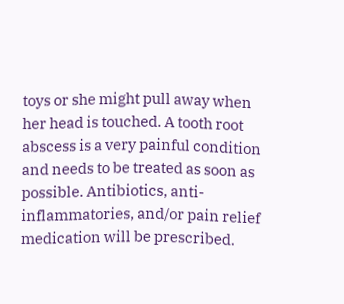toys or she might pull away when her head is touched. A tooth root abscess is a very painful condition and needs to be treated as soon as possible. Antibiotics, anti-inflammatories, and/or pain relief medication will be prescribed.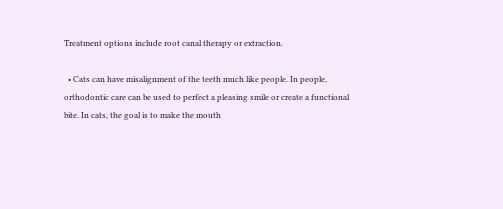Treatment options include root canal therapy or extraction.

  • Cats can have misalignment of the teeth much like people. In people, orthodontic care can be used to perfect a pleasing smile or create a functional bite. In cats, the goal is to make the mouth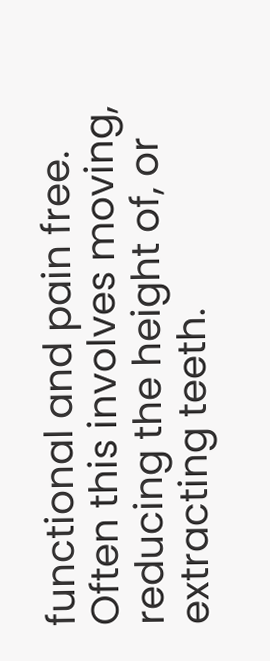functional and pain free. Often this involves moving, reducing the height of, or extracting teeth.